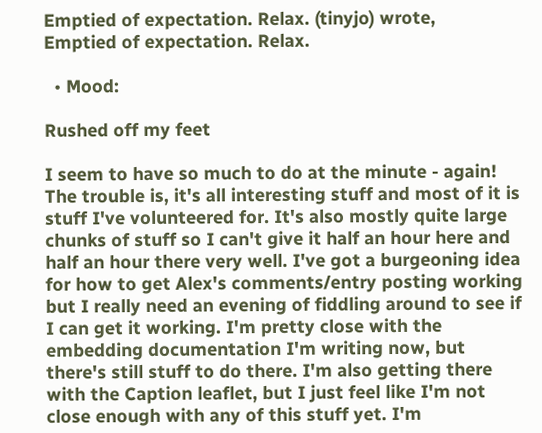Emptied of expectation. Relax. (tinyjo) wrote,
Emptied of expectation. Relax.

  • Mood:

Rushed off my feet

I seem to have so much to do at the minute - again! The trouble is, it's all interesting stuff and most of it is stuff I've volunteered for. It's also mostly quite large chunks of stuff so I can't give it half an hour here and half an hour there very well. I've got a burgeoning idea for how to get Alex's comments/entry posting working but I really need an evening of fiddling around to see if I can get it working. I'm pretty close with the embedding documentation I'm writing now, but there's still stuff to do there. I'm also getting there with the Caption leaflet, but I just feel like I'm not close enough with any of this stuff yet. I'm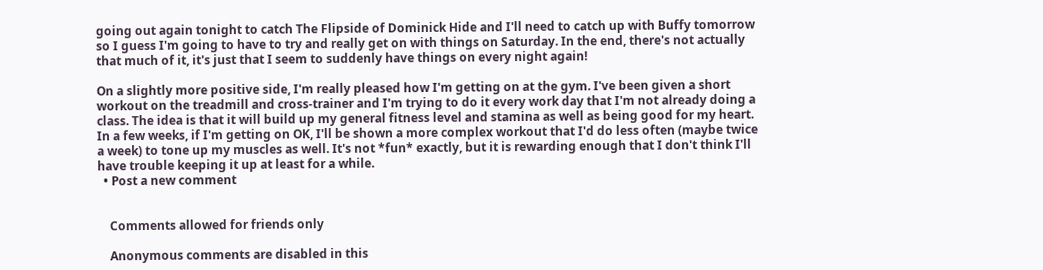going out again tonight to catch The Flipside of Dominick Hide and I'll need to catch up with Buffy tomorrow so I guess I'm going to have to try and really get on with things on Saturday. In the end, there's not actually that much of it, it's just that I seem to suddenly have things on every night again!

On a slightly more positive side, I'm really pleased how I'm getting on at the gym. I've been given a short workout on the treadmill and cross-trainer and I'm trying to do it every work day that I'm not already doing a class. The idea is that it will build up my general fitness level and stamina as well as being good for my heart. In a few weeks, if I'm getting on OK, I'll be shown a more complex workout that I'd do less often (maybe twice a week) to tone up my muscles as well. It's not *fun* exactly, but it is rewarding enough that I don't think I'll have trouble keeping it up at least for a while.
  • Post a new comment


    Comments allowed for friends only

    Anonymous comments are disabled in this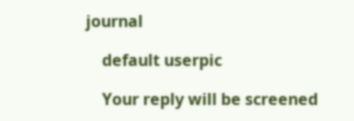journal

    default userpic

    Your reply will be screened